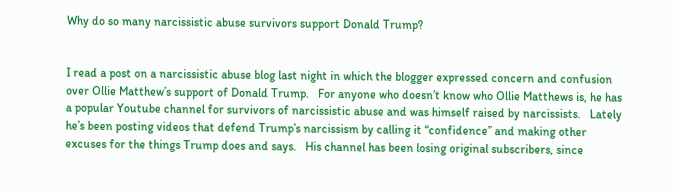Why do so many narcissistic abuse survivors support Donald Trump?


I read a post on a narcissistic abuse blog last night in which the blogger expressed concern and confusion over Ollie Matthew’s support of Donald Trump.   For anyone who doesn’t know who Ollie Matthews is, he has a popular Youtube channel for survivors of narcissistic abuse and was himself raised by narcissists.   Lately he’s been posting videos that defend Trump’s narcissism by calling it “confidence” and making other excuses for the things Trump does and says.   His channel has been losing original subscribers, since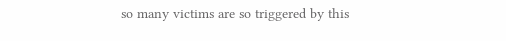so many victims are so triggered by this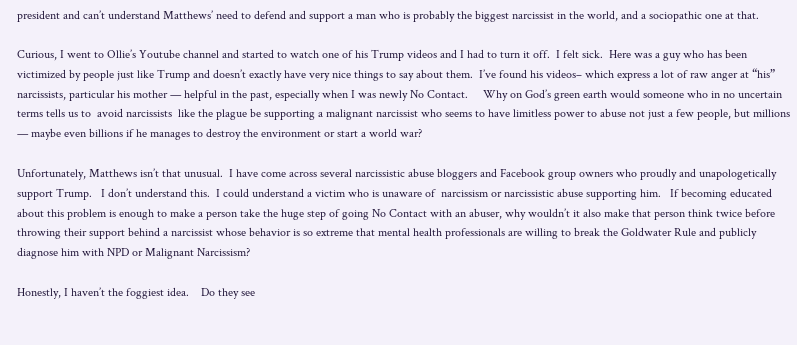president and can’t understand Matthews’ need to defend and support a man who is probably the biggest narcissist in the world, and a sociopathic one at that.

Curious, I went to Ollie’s Youtube channel and started to watch one of his Trump videos and I had to turn it off.  I felt sick.  Here was a guy who has been victimized by people just like Trump and doesn’t exactly have very nice things to say about them.  I’ve found his videos– which express a lot of raw anger at “his” narcissists, particular his mother — helpful in the past, especially when I was newly No Contact.     Why on God’s green earth would someone who in no uncertain terms tells us to  avoid narcissists  like the plague be supporting a malignant narcissist who seems to have limitless power to abuse not just a few people, but millions — maybe even billions if he manages to destroy the environment or start a world war?

Unfortunately, Matthews isn’t that unusual.  I have come across several narcissistic abuse bloggers and Facebook group owners who proudly and unapologetically support Trump.   I don’t understand this.  I could understand a victim who is unaware of  narcissism or narcissistic abuse supporting him.   If becoming educated about this problem is enough to make a person take the huge step of going No Contact with an abuser, why wouldn’t it also make that person think twice before throwing their support behind a narcissist whose behavior is so extreme that mental health professionals are willing to break the Goldwater Rule and publicly diagnose him with NPD or Malignant Narcissism?

Honestly, I haven’t the foggiest idea.    Do they see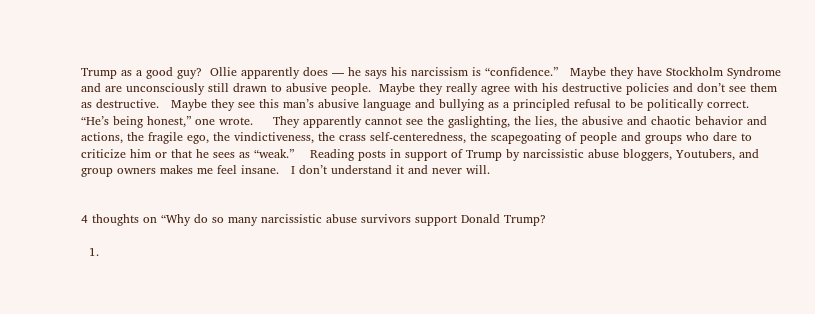Trump as a good guy?  Ollie apparently does — he says his narcissism is “confidence.”   Maybe they have Stockholm Syndrome and are unconsciously still drawn to abusive people.  Maybe they really agree with his destructive policies and don’t see them as destructive.   Maybe they see this man’s abusive language and bullying as a principled refusal to be politically correct.   “He’s being honest,” one wrote.     They apparently cannot see the gaslighting, the lies, the abusive and chaotic behavior and actions, the fragile ego, the vindictiveness, the crass self-centeredness, the scapegoating of people and groups who dare to criticize him or that he sees as “weak.”    Reading posts in support of Trump by narcissistic abuse bloggers, Youtubers, and group owners makes me feel insane.   I don’t understand it and never will.


4 thoughts on “Why do so many narcissistic abuse survivors support Donald Trump?

  1.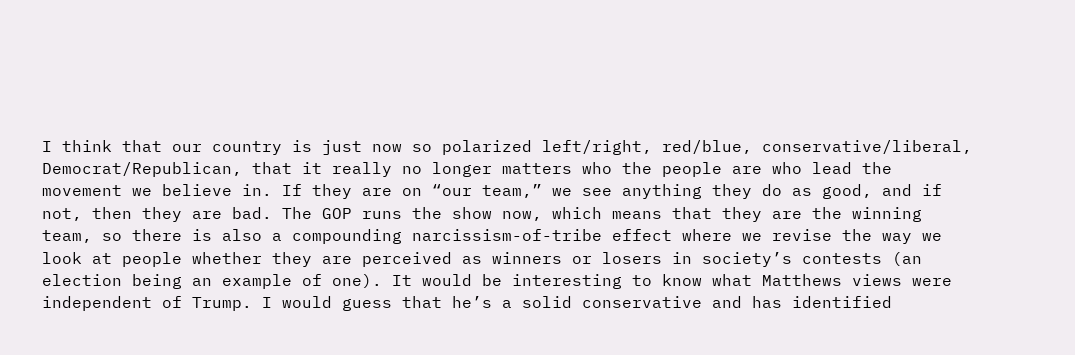I think that our country is just now so polarized left/right, red/blue, conservative/liberal, Democrat/Republican, that it really no longer matters who the people are who lead the movement we believe in. If they are on “our team,” we see anything they do as good, and if not, then they are bad. The GOP runs the show now, which means that they are the winning team, so there is also a compounding narcissism-of-tribe effect where we revise the way we look at people whether they are perceived as winners or losers in society’s contests (an election being an example of one). It would be interesting to know what Matthews views were independent of Trump. I would guess that he’s a solid conservative and has identified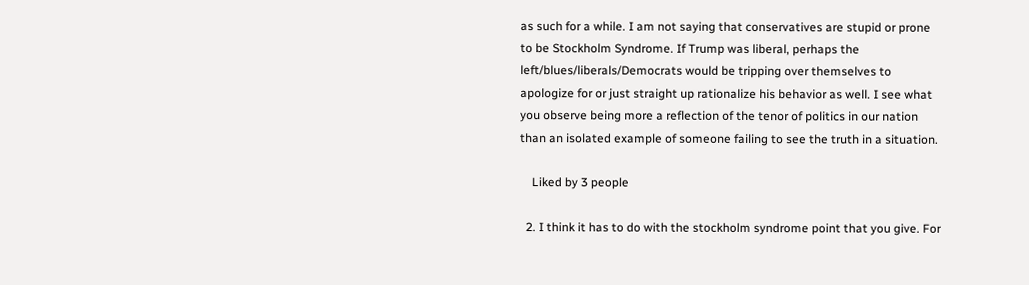as such for a while. I am not saying that conservatives are stupid or prone to be Stockholm Syndrome. If Trump was liberal, perhaps the left/blues/liberals/Democrats would be tripping over themselves to apologize for or just straight up rationalize his behavior as well. I see what you observe being more a reflection of the tenor of politics in our nation than an isolated example of someone failing to see the truth in a situation.

    Liked by 3 people

  2. I think it has to do with the stockholm syndrome point that you give. For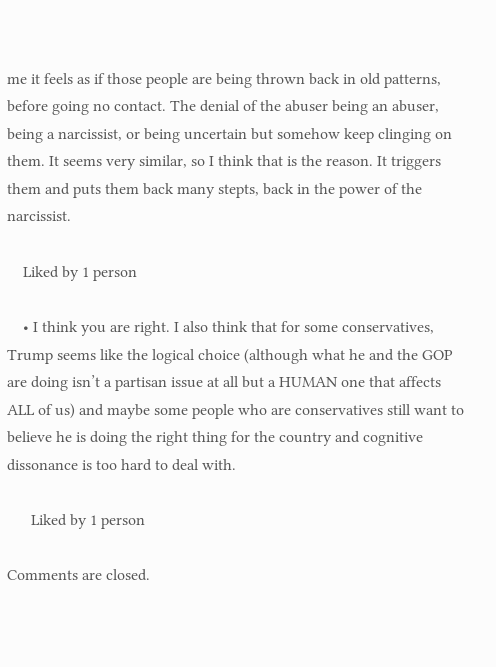me it feels as if those people are being thrown back in old patterns, before going no contact. The denial of the abuser being an abuser, being a narcissist, or being uncertain but somehow keep clinging on them. It seems very similar, so I think that is the reason. It triggers them and puts them back many stepts, back in the power of the narcissist.

    Liked by 1 person

    • I think you are right. I also think that for some conservatives, Trump seems like the logical choice (although what he and the GOP are doing isn’t a partisan issue at all but a HUMAN one that affects ALL of us) and maybe some people who are conservatives still want to believe he is doing the right thing for the country and cognitive dissonance is too hard to deal with.

      Liked by 1 person

Comments are closed.